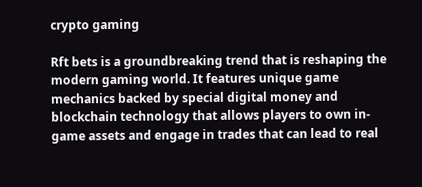crypto gaming

Rft bets is a groundbreaking trend that is reshaping the modern gaming world. It features unique game mechanics backed by special digital money and blockchain technology that allows players to own in-game assets and engage in trades that can lead to real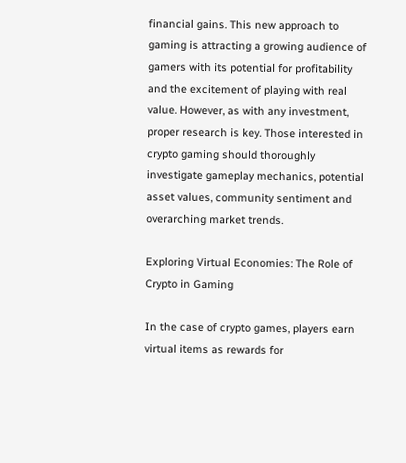financial gains. This new approach to gaming is attracting a growing audience of gamers with its potential for profitability and the excitement of playing with real value. However, as with any investment, proper research is key. Those interested in crypto gaming should thoroughly investigate gameplay mechanics, potential asset values, community sentiment and overarching market trends.

Exploring Virtual Economies: The Role of Crypto in Gaming

In the case of crypto games, players earn virtual items as rewards for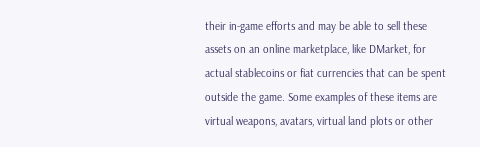their in-game efforts and may be able to sell these assets on an online marketplace, like DMarket, for actual stablecoins or fiat currencies that can be spent outside the game. Some examples of these items are virtual weapons, avatars, virtual land plots or other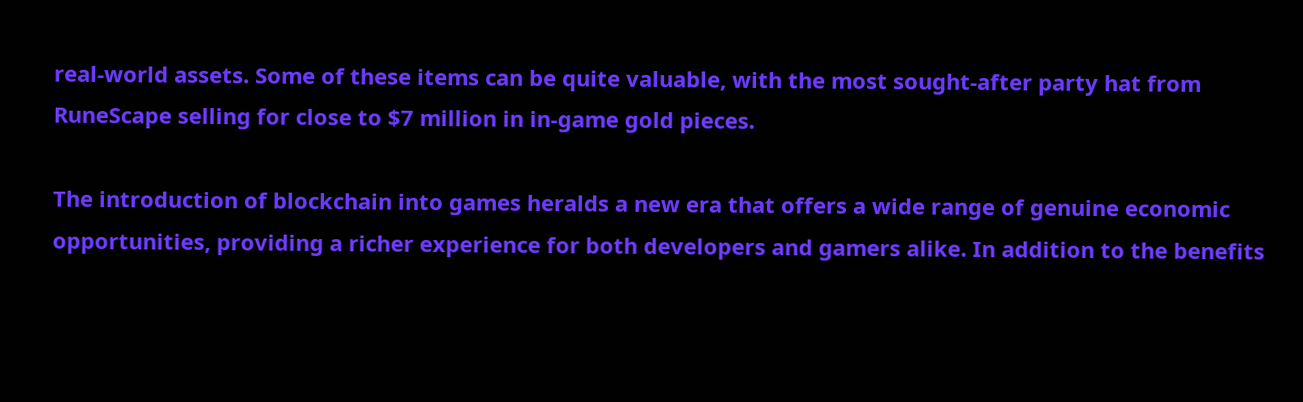real-world assets. Some of these items can be quite valuable, with the most sought-after party hat from RuneScape selling for close to $7 million in in-game gold pieces.

The introduction of blockchain into games heralds a new era that offers a wide range of genuine economic opportunities, providing a richer experience for both developers and gamers alike. In addition to the benefits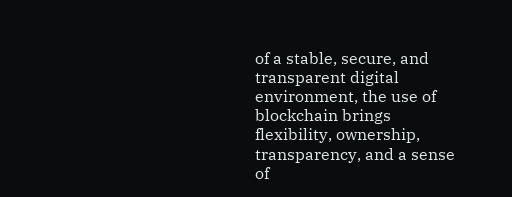of a stable, secure, and transparent digital environment, the use of blockchain brings flexibility, ownership, transparency, and a sense of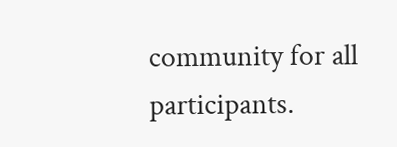community for all participants.